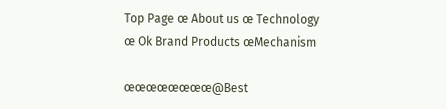Top Page œ About us œ Technology œ Ok Brand Products œMechanism

œœœœœœœœ@Best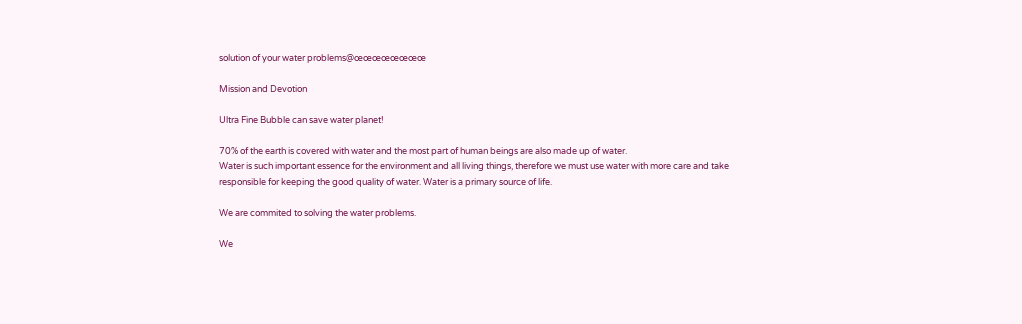solution of your water problems@œœœœœœœœ

Mission and Devotion

Ultra Fine Bubble can save water planet!

70% of the earth is covered with water and the most part of human beings are also made up of water.
Water is such important essence for the environment and all living things, therefore we must use water with more care and take responsible for keeping the good quality of water. Water is a primary source of life.

We are commited to solving the water problems.

We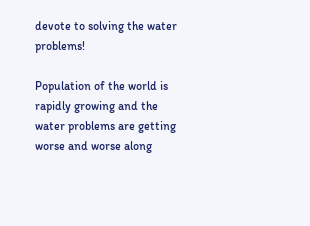devote to solving the water problems!

Population of the world is rapidly growing and the water problems are getting worse and worse along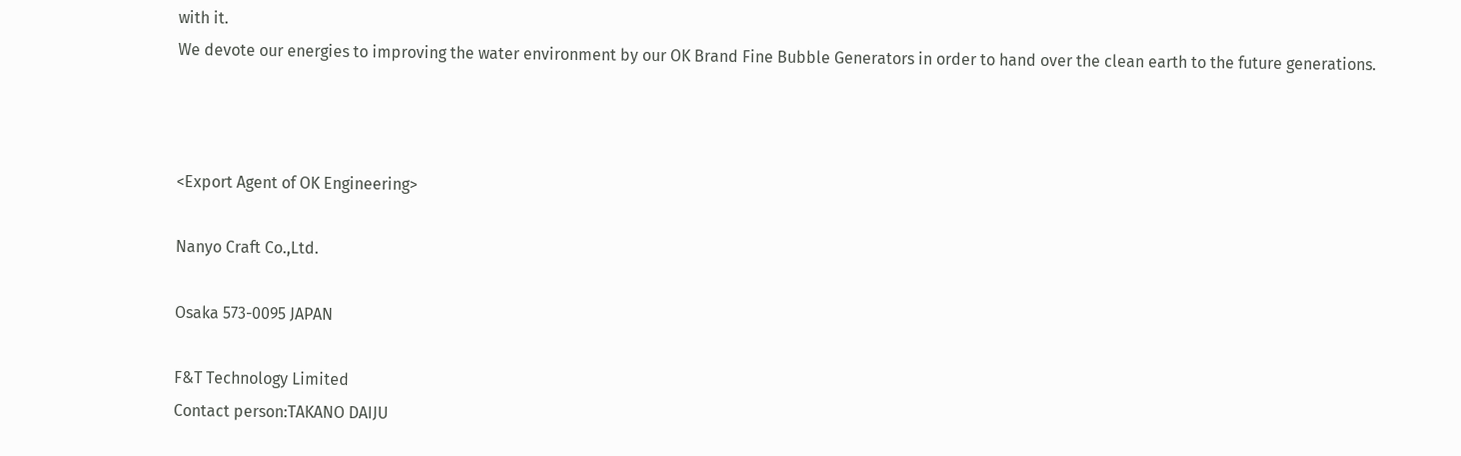with it.
We devote our energies to improving the water environment by our OK Brand Fine Bubble Generators in order to hand over the clean earth to the future generations.



<Export Agent of OK Engineering>

Nanyo Craft Co.,Ltd.

Osaka 573-0095 JAPAN

F&T Technology Limited
Contact person:TAKANO DAIJU